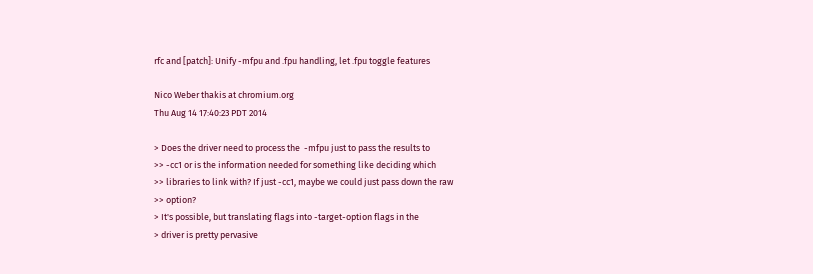rfc and [patch]: Unify -mfpu and .fpu handling, let .fpu toggle features

Nico Weber thakis at chromium.org
Thu Aug 14 17:40:23 PDT 2014

> Does the driver need to process the  -mfpu just to pass the results to
>> -cc1 or is the information needed for something like deciding which
>> libraries to link with? If just -cc1, maybe we could just pass down the raw
>> option?
> It's possible, but translating flags into -target-option flags in the
> driver is pretty pervasive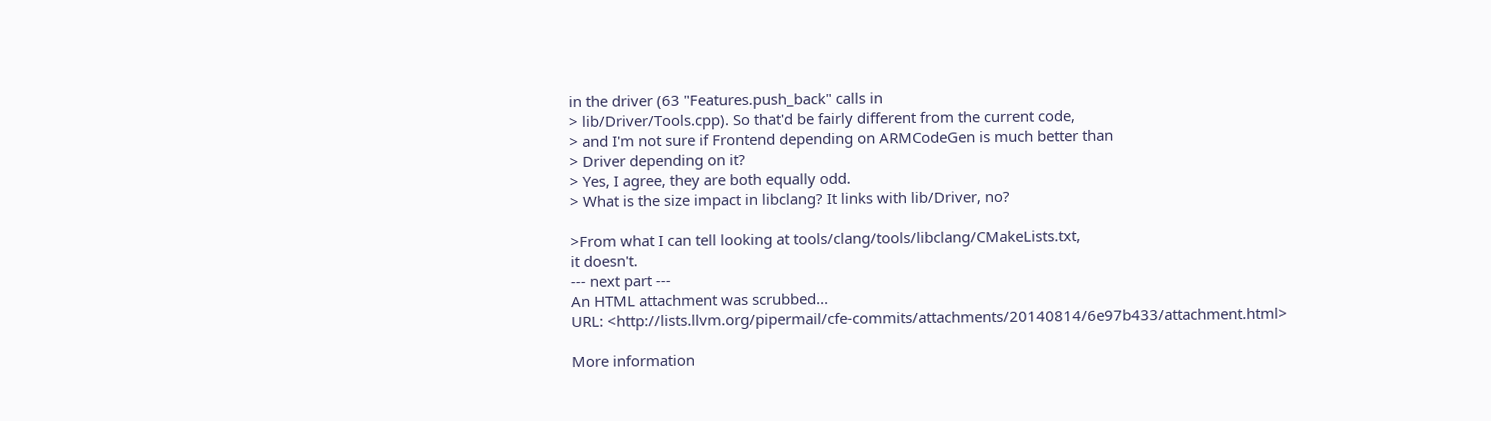in the driver (63 "Features.push_back" calls in
> lib/Driver/Tools.cpp). So that'd be fairly different from the current code,
> and I'm not sure if Frontend depending on ARMCodeGen is much better than
> Driver depending on it?
> Yes, I agree, they are both equally odd.
> What is the size impact in libclang? It links with lib/Driver, no?

>From what I can tell looking at tools/clang/tools/libclang/CMakeLists.txt,
it doesn't.
--- next part ---
An HTML attachment was scrubbed...
URL: <http://lists.llvm.org/pipermail/cfe-commits/attachments/20140814/6e97b433/attachment.html>

More information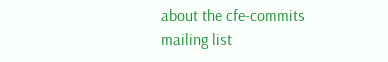about the cfe-commits mailing list